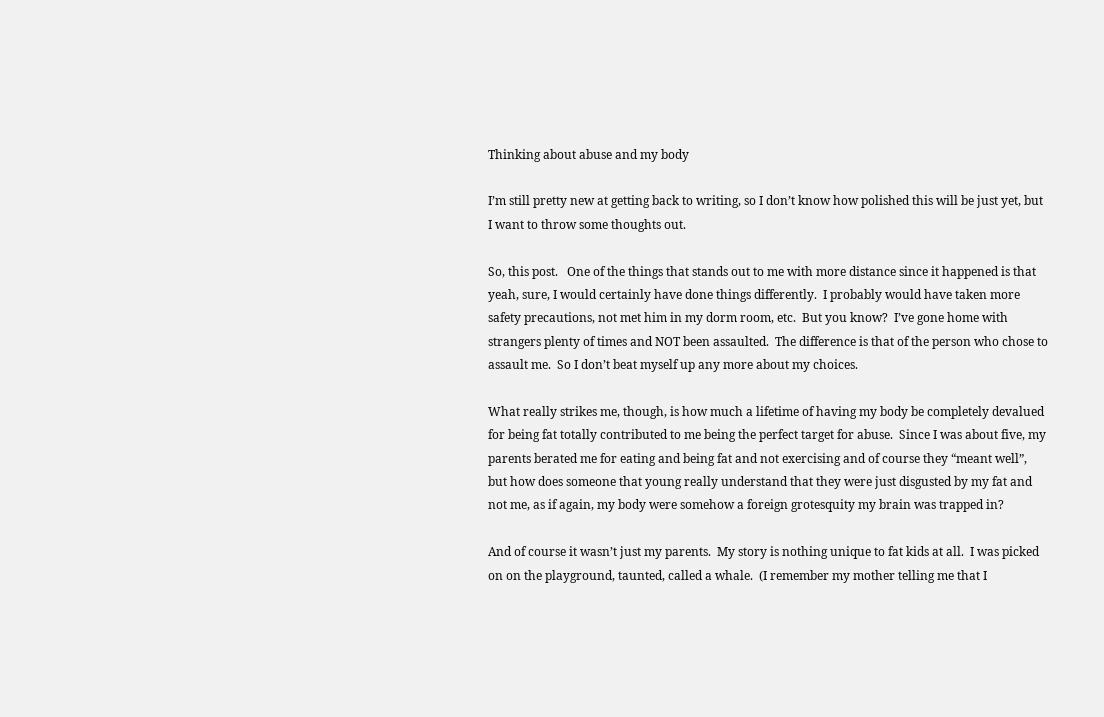Thinking about abuse and my body

I’m still pretty new at getting back to writing, so I don’t know how polished this will be just yet, but I want to throw some thoughts out.

So, this post.   One of the things that stands out to me with more distance since it happened is that yeah, sure, I would certainly have done things differently.  I probably would have taken more safety precautions, not met him in my dorm room, etc.  But you know?  I’ve gone home with strangers plenty of times and NOT been assaulted.  The difference is that of the person who chose to assault me.  So I don’t beat myself up any more about my choices.

What really strikes me, though, is how much a lifetime of having my body be completely devalued for being fat totally contributed to me being the perfect target for abuse.  Since I was about five, my parents berated me for eating and being fat and not exercising and of course they “meant well”, but how does someone that young really understand that they were just disgusted by my fat and not me, as if again, my body were somehow a foreign grotesquity my brain was trapped in?

And of course it wasn’t just my parents.  My story is nothing unique to fat kids at all.  I was picked on on the playground, taunted, called a whale.  (I remember my mother telling me that I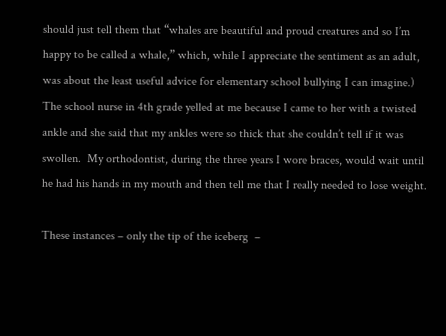should just tell them that “whales are beautiful and proud creatures and so I’m happy to be called a whale,” which, while I appreciate the sentiment as an adult, was about the least useful advice for elementary school bullying I can imagine.)  The school nurse in 4th grade yelled at me because I came to her with a twisted ankle and she said that my ankles were so thick that she couldn’t tell if it was swollen.  My orthodontist, during the three years I wore braces, would wait until he had his hands in my mouth and then tell me that I really needed to lose weight.

These instances – only the tip of the iceberg  –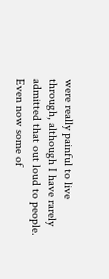were really painful to live through, although I have rarely admitted that out loud to people.  Even now some of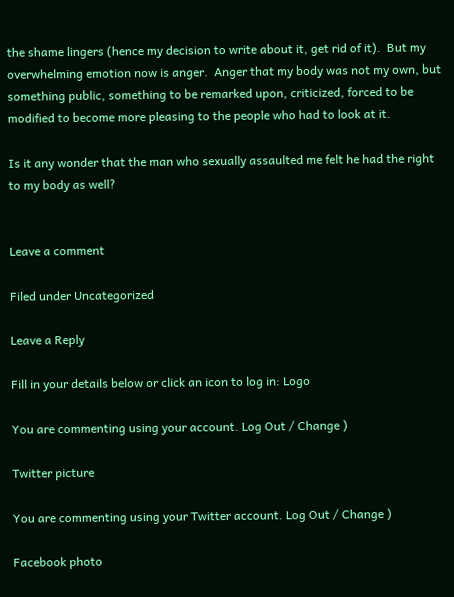the shame lingers (hence my decision to write about it, get rid of it).  But my overwhelming emotion now is anger.  Anger that my body was not my own, but something public, something to be remarked upon, criticized, forced to be modified to become more pleasing to the people who had to look at it.

Is it any wonder that the man who sexually assaulted me felt he had the right to my body as well?


Leave a comment

Filed under Uncategorized

Leave a Reply

Fill in your details below or click an icon to log in: Logo

You are commenting using your account. Log Out / Change )

Twitter picture

You are commenting using your Twitter account. Log Out / Change )

Facebook photo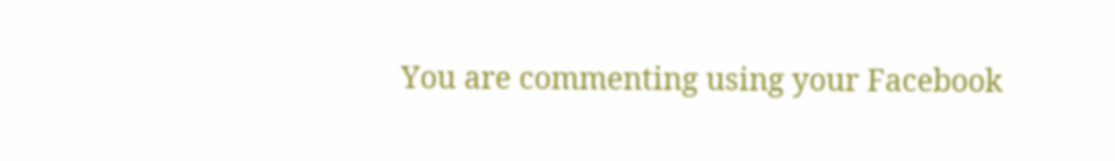You are commenting using your Facebook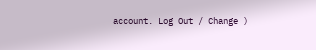account. Log Out / Change )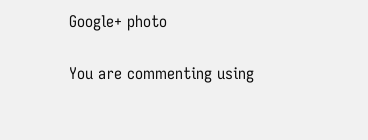Google+ photo

You are commenting using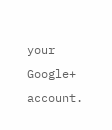your Google+ account.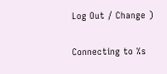Log Out / Change )

Connecting to %s